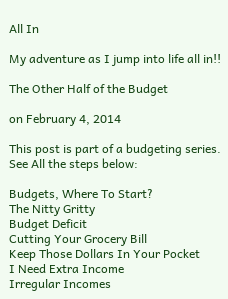All In

My adventure as I jump into life all in!!

The Other Half of the Budget

on February 4, 2014

This post is part of a budgeting series. See All the steps below:

Budgets, Where To Start?
The Nitty Gritty
Budget Deficit
Cutting Your Grocery Bill
Keep Those Dollars In Your Pocket
I Need Extra Income
Irregular Incomes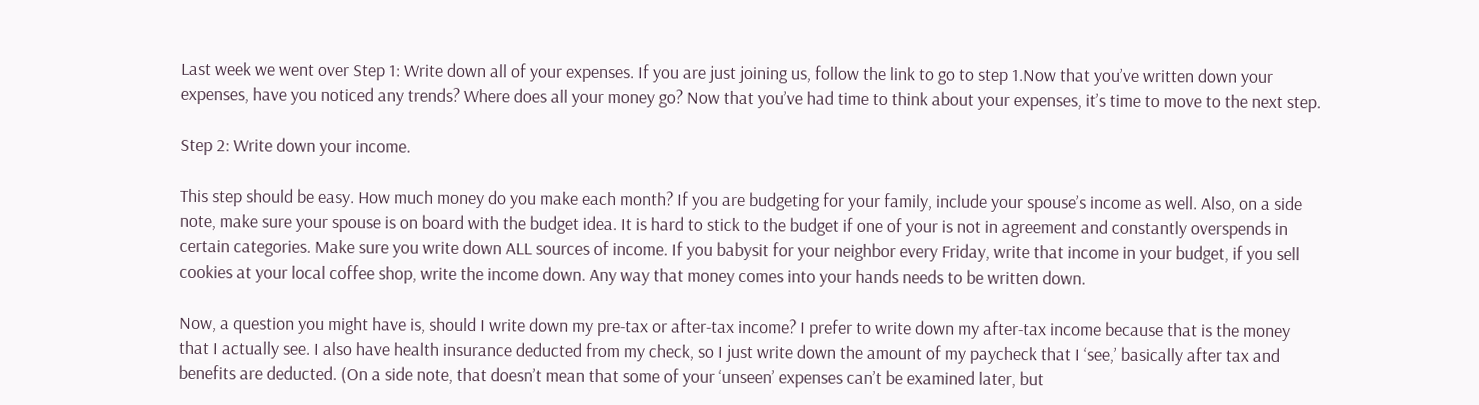Last week we went over Step 1: Write down all of your expenses. If you are just joining us, follow the link to go to step 1.Now that you’ve written down your expenses, have you noticed any trends? Where does all your money go? Now that you’ve had time to think about your expenses, it’s time to move to the next step.

Step 2: Write down your income.

This step should be easy. How much money do you make each month? If you are budgeting for your family, include your spouse’s income as well. Also, on a side note, make sure your spouse is on board with the budget idea. It is hard to stick to the budget if one of your is not in agreement and constantly overspends in certain categories. Make sure you write down ALL sources of income. If you babysit for your neighbor every Friday, write that income in your budget, if you sell cookies at your local coffee shop, write the income down. Any way that money comes into your hands needs to be written down.

Now, a question you might have is, should I write down my pre-tax or after-tax income? I prefer to write down my after-tax income because that is the money that I actually see. I also have health insurance deducted from my check, so I just write down the amount of my paycheck that I ‘see,’ basically after tax and benefits are deducted. (On a side note, that doesn’t mean that some of your ‘unseen’ expenses can’t be examined later, but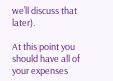we’ll discuss that later).

At this point you should have all of your expenses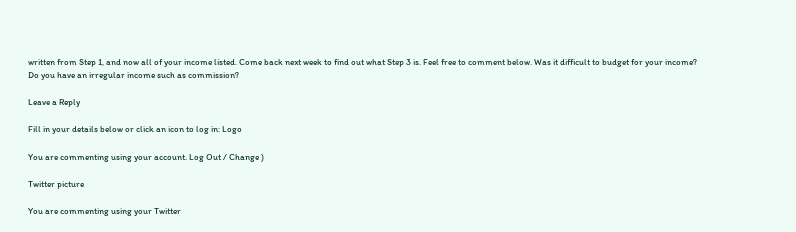written from Step 1, and now all of your income listed. Come back next week to find out what Step 3 is. Feel free to comment below. Was it difficult to budget for your income? Do you have an irregular income such as commission?

Leave a Reply

Fill in your details below or click an icon to log in: Logo

You are commenting using your account. Log Out / Change )

Twitter picture

You are commenting using your Twitter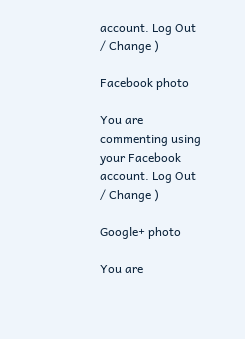account. Log Out / Change )

Facebook photo

You are commenting using your Facebook account. Log Out / Change )

Google+ photo

You are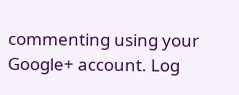commenting using your Google+ account. Log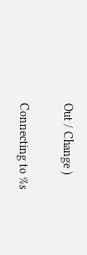Out / Change )

Connecting to %s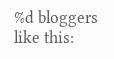%d bloggers like this: